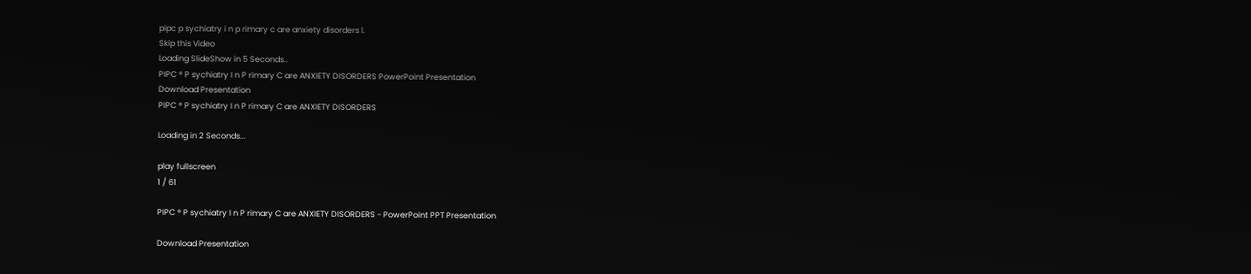pipc p sychiatry i n p rimary c are anxiety disorders l.
Skip this Video
Loading SlideShow in 5 Seconds..
PIPC ® P sychiatry I n P rimary C are ANXIETY DISORDERS PowerPoint Presentation
Download Presentation
PIPC ® P sychiatry I n P rimary C are ANXIETY DISORDERS

Loading in 2 Seconds...

play fullscreen
1 / 61

PIPC ® P sychiatry I n P rimary C are ANXIETY DISORDERS - PowerPoint PPT Presentation

Download Presentation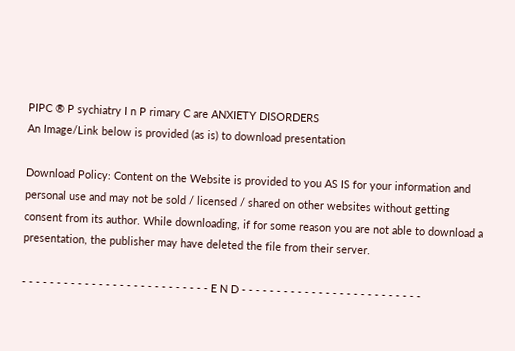PIPC ® P sychiatry I n P rimary C are ANXIETY DISORDERS
An Image/Link below is provided (as is) to download presentation

Download Policy: Content on the Website is provided to you AS IS for your information and personal use and may not be sold / licensed / shared on other websites without getting consent from its author. While downloading, if for some reason you are not able to download a presentation, the publisher may have deleted the file from their server.

- - - - - - - - - - - - - - - - - - - - - - - - - - - E N D - - - - - - - - - - - - - - - - - - - - - - - - - -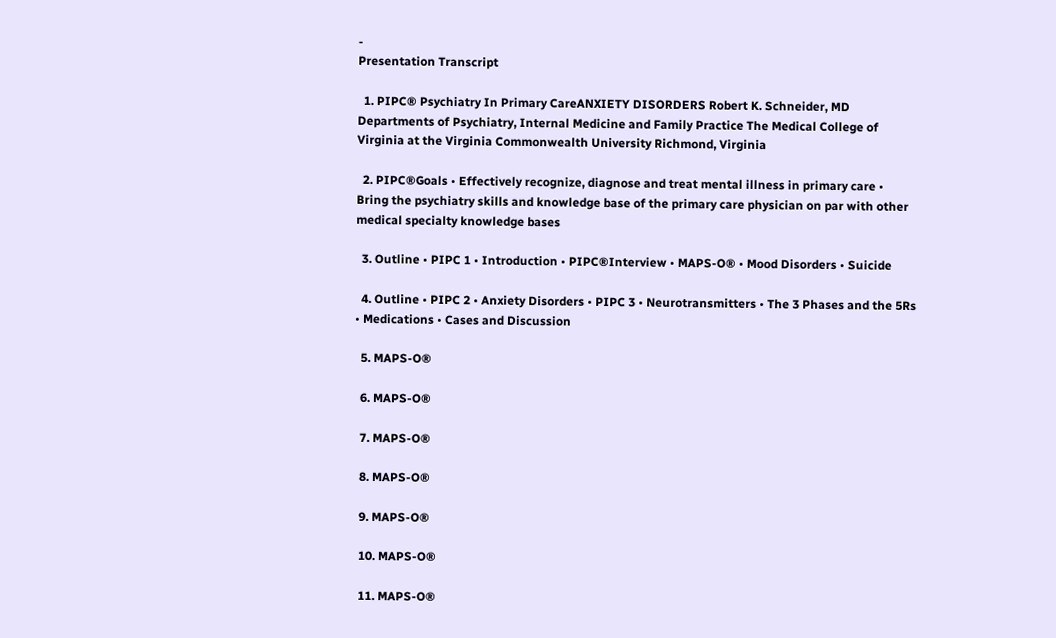-
Presentation Transcript

  1. PIPC® Psychiatry In Primary CareANXIETY DISORDERS Robert K. Schneider, MD Departments of Psychiatry, Internal Medicine and Family Practice The Medical College of Virginia at the Virginia Commonwealth University Richmond, Virginia

  2. PIPC®Goals • Effectively recognize, diagnose and treat mental illness in primary care • Bring the psychiatry skills and knowledge base of the primary care physician on par with other medical specialty knowledge bases

  3. Outline • PIPC 1 • Introduction • PIPC®Interview • MAPS-O® • Mood Disorders • Suicide

  4. Outline • PIPC 2 • Anxiety Disorders • PIPC 3 • Neurotransmitters • The 3 Phases and the 5Rs • Medications • Cases and Discussion

  5. MAPS-O®

  6. MAPS-O®

  7. MAPS-O®

  8. MAPS-O®

  9. MAPS-O®

  10. MAPS-O®

  11. MAPS-O®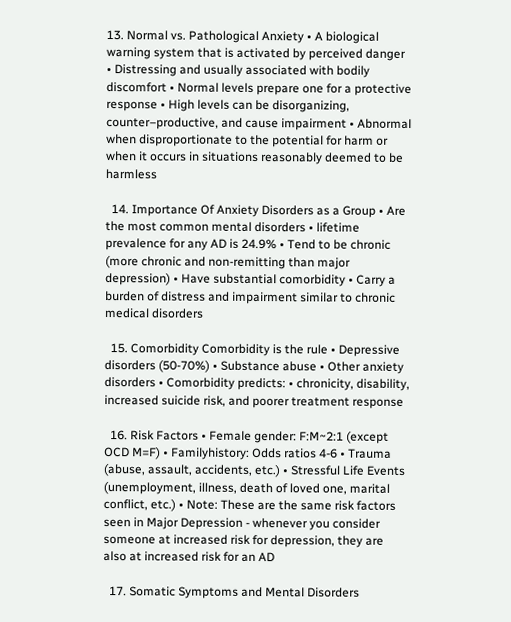13. Normal vs. Pathological Anxiety • A biological warning system that is activated by perceived danger • Distressing and usually associated with bodily discomfort • Normal levels prepare one for a protective response • High levels can be disorganizing, counter–productive, and cause impairment • Abnormal when disproportionate to the potential for harm or when it occurs in situations reasonably deemed to be harmless

  14. Importance Of Anxiety Disorders as a Group • Are the most common mental disorders • lifetime prevalence for any AD is 24.9% • Tend to be chronic (more chronic and non-remitting than major depression) • Have substantial comorbidity • Carry a burden of distress and impairment similar to chronic medical disorders

  15. Comorbidity Comorbidity is the rule • Depressive disorders (50-70%) • Substance abuse • Other anxiety disorders • Comorbidity predicts: • chronicity, disability, increased suicide risk, and poorer treatment response

  16. Risk Factors • Female gender: F:M~2:1 (except OCD M=F) • Familyhistory: Odds ratios 4-6 • Trauma (abuse, assault, accidents, etc.) • Stressful Life Events (unemployment, illness, death of loved one, marital conflict, etc.) • Note: These are the same risk factors seen in Major Depression - whenever you consider someone at increased risk for depression, they are also at increased risk for an AD

  17. Somatic Symptoms and Mental Disorders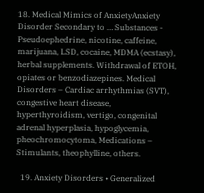18. Medical Mimics of AnxietyAnxiety Disorder Secondary to … Substances - Pseudoephedrine, nicotine, caffeine, marijuana, LSD, cocaine, MDMA (ecstasy), herbal supplements. Withdrawal of ETOH, opiates or benzodiazepines. Medical Disorders – Cardiac arrhythmias (SVT), congestive heart disease, hyperthyroidism, vertigo, congenital adrenal hyperplasia, hypoglycemia, pheochromocytoma, Medications – Stimulants, theophylline, others.

  19. Anxiety Disorders • Generalized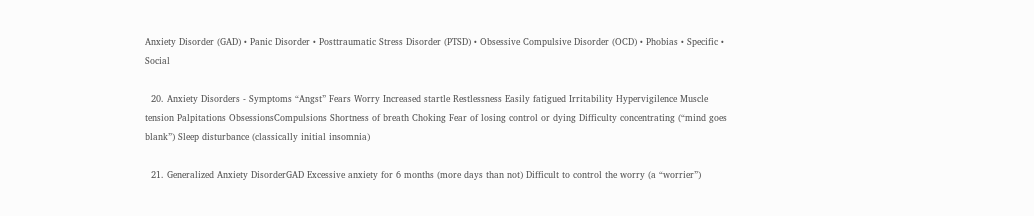Anxiety Disorder (GAD) • Panic Disorder • Posttraumatic Stress Disorder (PTSD) • Obsessive Compulsive Disorder (OCD) • Phobias • Specific • Social

  20. Anxiety Disorders - Symptoms “Angst” Fears Worry Increased startle Restlessness Easily fatigued Irritability Hypervigilence Muscle tension Palpitations ObsessionsCompulsions Shortness of breath Choking Fear of losing control or dying Difficulty concentrating (“mind goes blank”) Sleep disturbance (classically initial insomnia)

  21. Generalized Anxiety DisorderGAD Excessive anxiety for 6 months (more days than not) Difficult to control the worry (a “worrier”)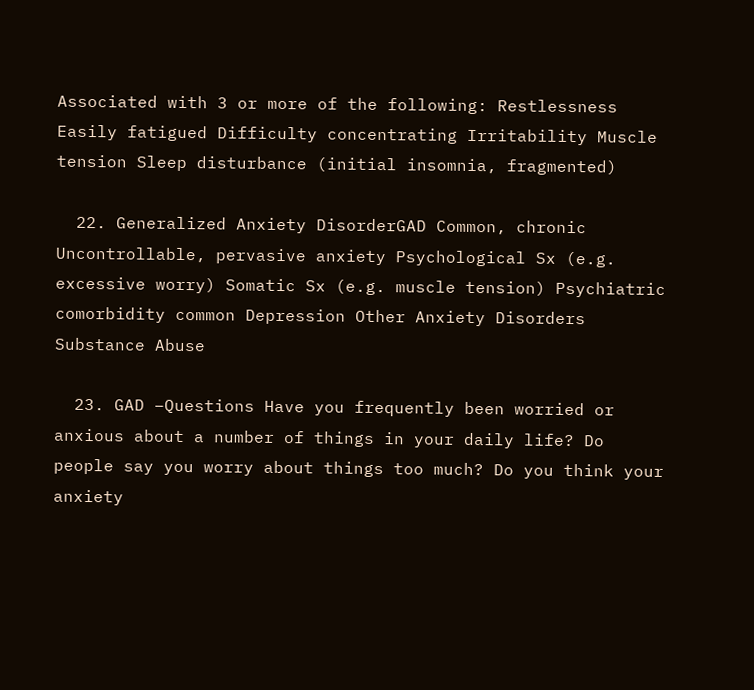Associated with 3 or more of the following: Restlessness Easily fatigued Difficulty concentrating Irritability Muscle tension Sleep disturbance (initial insomnia, fragmented)

  22. Generalized Anxiety DisorderGAD Common, chronic Uncontrollable, pervasive anxiety Psychological Sx (e.g. excessive worry) Somatic Sx (e.g. muscle tension) Psychiatric comorbidity common Depression Other Anxiety Disorders Substance Abuse

  23. GAD –Questions Have you frequently been worried or anxious about a number of things in your daily life? Do people say you worry about things too much? Do you think your anxiety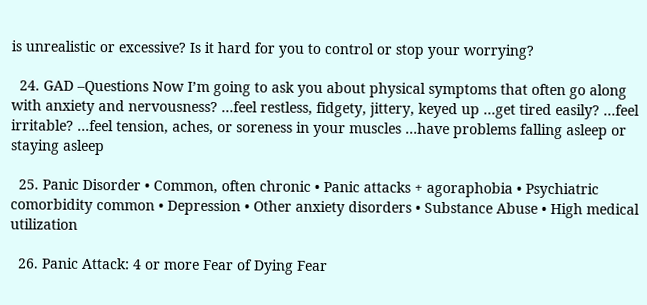is unrealistic or excessive? Is it hard for you to control or stop your worrying?

  24. GAD –Questions Now I’m going to ask you about physical symptoms that often go along with anxiety and nervousness? …feel restless, fidgety, jittery, keyed up …get tired easily? …feel irritable? …feel tension, aches, or soreness in your muscles …have problems falling asleep or staying asleep

  25. Panic Disorder • Common, often chronic • Panic attacks + agoraphobia • Psychiatric comorbidity common • Depression • Other anxiety disorders • Substance Abuse • High medical utilization

  26. Panic Attack: 4 or more Fear of Dying Fear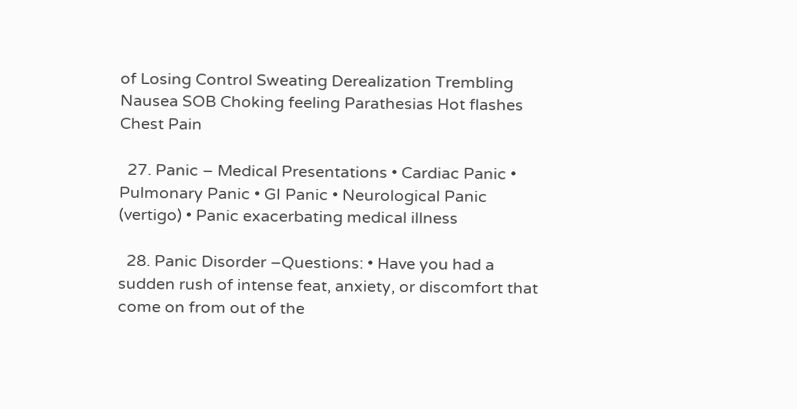of Losing Control Sweating Derealization Trembling Nausea SOB Choking feeling Parathesias Hot flashes Chest Pain

  27. Panic – Medical Presentations • Cardiac Panic • Pulmonary Panic • GI Panic • Neurological Panic (vertigo) • Panic exacerbating medical illness

  28. Panic Disorder –Questions: • Have you had a sudden rush of intense feat, anxiety, or discomfort that come on from out of the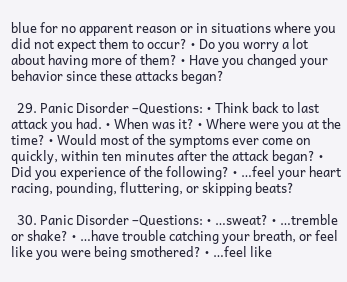blue for no apparent reason or in situations where you did not expect them to occur? • Do you worry a lot about having more of them? • Have you changed your behavior since these attacks began?

  29. Panic Disorder –Questions: • Think back to last attack you had. • When was it? • Where were you at the time? • Would most of the symptoms ever come on quickly, within ten minutes after the attack began? • Did you experience of the following? • …feel your heart racing, pounding, fluttering, or skipping beats?

  30. Panic Disorder –Questions: • …sweat? • …tremble or shake? • …have trouble catching your breath, or feel like you were being smothered? • …feel like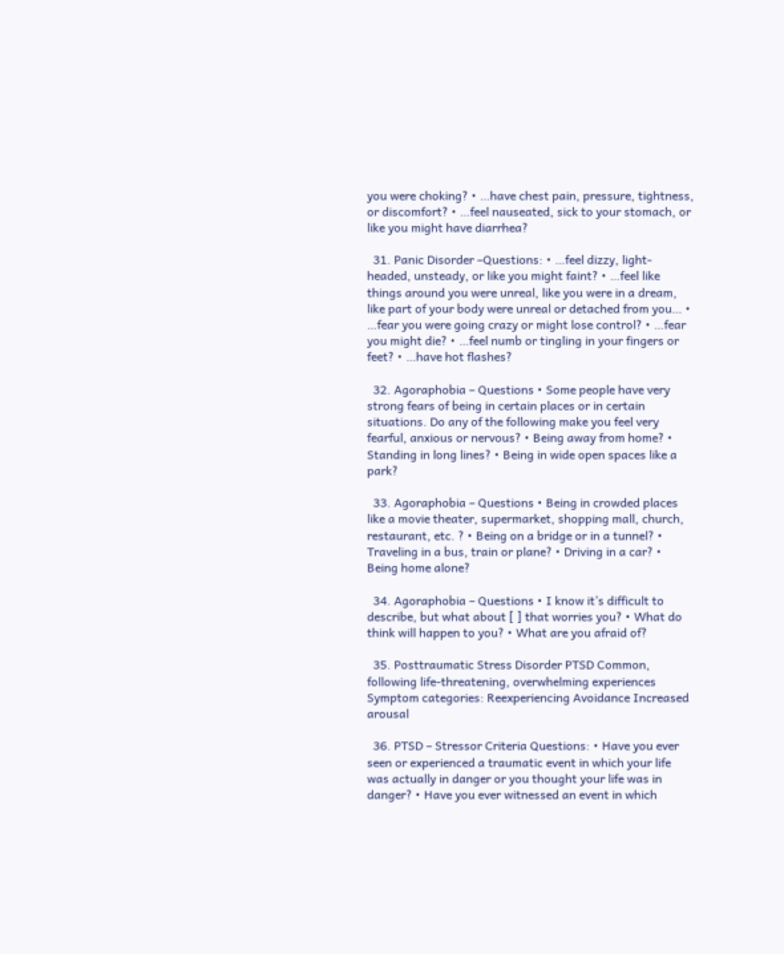you were choking? • …have chest pain, pressure, tightness, or discomfort? • …feel nauseated, sick to your stomach, or like you might have diarrhea?

  31. Panic Disorder –Questions: • …feel dizzy, light-headed, unsteady, or like you might faint? • …feel like things around you were unreal, like you were in a dream, like part of your body were unreal or detached from you… • …fear you were going crazy or might lose control? • …fear you might die? • …feel numb or tingling in your fingers or feet? • …have hot flashes?

  32. Agoraphobia – Questions • Some people have very strong fears of being in certain places or in certain situations. Do any of the following make you feel very fearful, anxious or nervous? • Being away from home? • Standing in long lines? • Being in wide open spaces like a park?

  33. Agoraphobia – Questions • Being in crowded places like a movie theater, supermarket, shopping mall, church, restaurant, etc. ? • Being on a bridge or in a tunnel? • Traveling in a bus, train or plane? • Driving in a car? • Being home alone?

  34. Agoraphobia – Questions • I know it’s difficult to describe, but what about [ ] that worries you? • What do think will happen to you? • What are you afraid of?

  35. Posttraumatic Stress Disorder PTSD Common, following life-threatening, overwhelming experiences Symptom categories: Reexperiencing Avoidance Increased arousal

  36. PTSD – Stressor Criteria Questions: • Have you ever seen or experienced a traumatic event in which your life was actually in danger or you thought your life was in danger? • Have you ever witnessed an event in which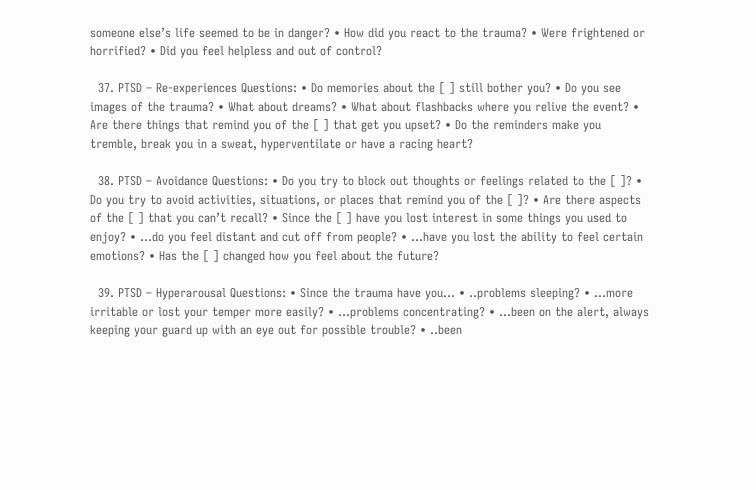someone else’s life seemed to be in danger? • How did you react to the trauma? • Were frightened or horrified? • Did you feel helpless and out of control?

  37. PTSD – Re-experiences Questions: • Do memories about the [ ] still bother you? • Do you see images of the trauma? • What about dreams? • What about flashbacks where you relive the event? • Are there things that remind you of the [ ] that get you upset? • Do the reminders make you tremble, break you in a sweat, hyperventilate or have a racing heart?

  38. PTSD – Avoidance Questions: • Do you try to block out thoughts or feelings related to the [ ]? • Do you try to avoid activities, situations, or places that remind you of the [ ]? • Are there aspects of the [ ] that you can’t recall? • Since the [ ] have you lost interest in some things you used to enjoy? • …do you feel distant and cut off from people? • …have you lost the ability to feel certain emotions? • Has the [ ] changed how you feel about the future?

  39. PTSD – Hyperarousal Questions: • Since the trauma have you… • ..problems sleeping? • …more irritable or lost your temper more easily? • …problems concentrating? • …been on the alert, always keeping your guard up with an eye out for possible trouble? • ..been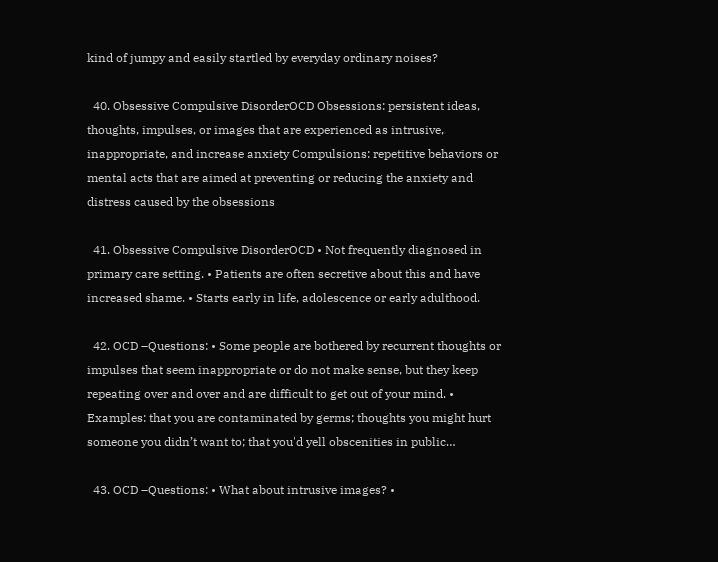kind of jumpy and easily startled by everyday ordinary noises?

  40. Obsessive Compulsive DisorderOCD Obsessions: persistent ideas, thoughts, impulses, or images that are experienced as intrusive, inappropriate, and increase anxiety Compulsions: repetitive behaviors or mental acts that are aimed at preventing or reducing the anxiety and distress caused by the obsessions

  41. Obsessive Compulsive DisorderOCD • Not frequently diagnosed in primary care setting. • Patients are often secretive about this and have increased shame. • Starts early in life, adolescence or early adulthood.

  42. OCD –Questions: • Some people are bothered by recurrent thoughts or impulses that seem inappropriate or do not make sense, but they keep repeating over and over and are difficult to get out of your mind. • Examples: that you are contaminated by germs; thoughts you might hurt someone you didn’t want to; that you'd yell obscenities in public…

  43. OCD –Questions: • What about intrusive images? •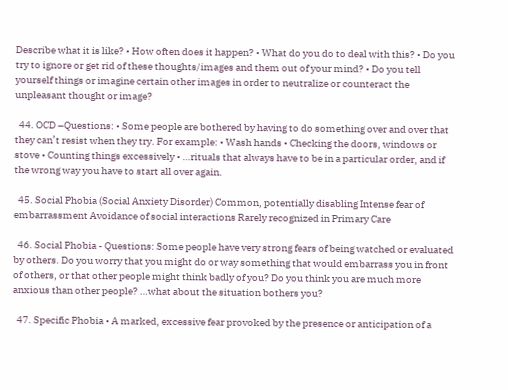Describe what it is like? • How often does it happen? • What do you do to deal with this? • Do you try to ignore or get rid of these thoughts/images and them out of your mind? • Do you tell yourself things or imagine certain other images in order to neutralize or counteract the unpleasant thought or image?

  44. OCD –Questions: • Some people are bothered by having to do something over and over that they can’t resist when they try. For example: • Wash hands • Checking the doors, windows or stove • Counting things excessively • …rituals that always have to be in a particular order, and if the wrong way you have to start all over again.

  45. Social Phobia (Social Anxiety Disorder) Common, potentially disabling Intense fear of embarrassment Avoidance of social interactions Rarely recognized in Primary Care

  46. Social Phobia - Questions: Some people have very strong fears of being watched or evaluated by others. Do you worry that you might do or way something that would embarrass you in front of others, or that other people might think badly of you? Do you think you are much more anxious than other people? …what about the situation bothers you?

  47. Specific Phobia • A marked, excessive fear provoked by the presence or anticipation of a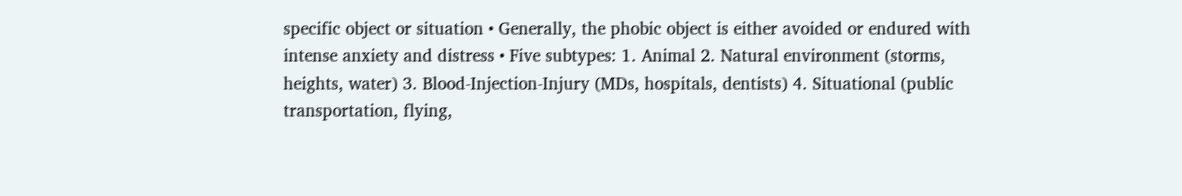specific object or situation • Generally, the phobic object is either avoided or endured with intense anxiety and distress • Five subtypes: 1. Animal 2. Natural environment (storms, heights, water) 3. Blood-Injection-Injury (MDs, hospitals, dentists) 4. Situational (public transportation, flying,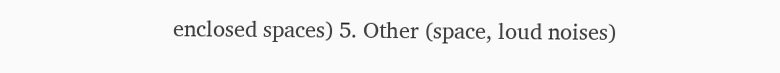enclosed spaces) 5. Other (space, loud noises)